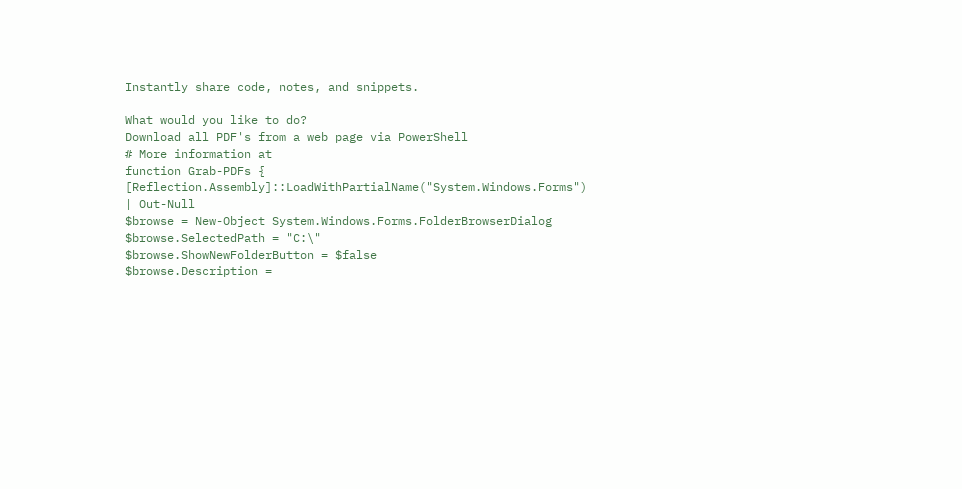Instantly share code, notes, and snippets.

What would you like to do?
Download all PDF's from a web page via PowerShell
# More information at
function Grab-PDFs {
[Reflection.Assembly]::LoadWithPartialName("System.Windows.Forms") | Out-Null
$browse = New-Object System.Windows.Forms.FolderBrowserDialog
$browse.SelectedPath = "C:\"
$browse.ShowNewFolderButton = $false
$browse.Description =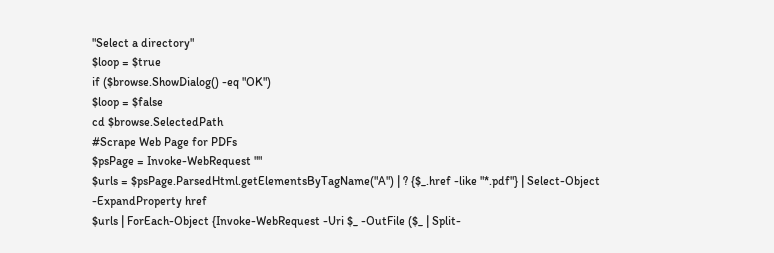"Select a directory"
$loop = $true
if ($browse.ShowDialog() -eq "OK")
$loop = $false
cd $browse.SelectedPath
#Scrape Web Page for PDFs
$psPage = Invoke-WebRequest ""
$urls = $psPage.ParsedHtml.getElementsByTagName("A") | ? {$_.href -like "*.pdf"} | Select-Object -ExpandProperty href
$urls | ForEach-Object {Invoke-WebRequest -Uri $_ -OutFile ($_ | Split-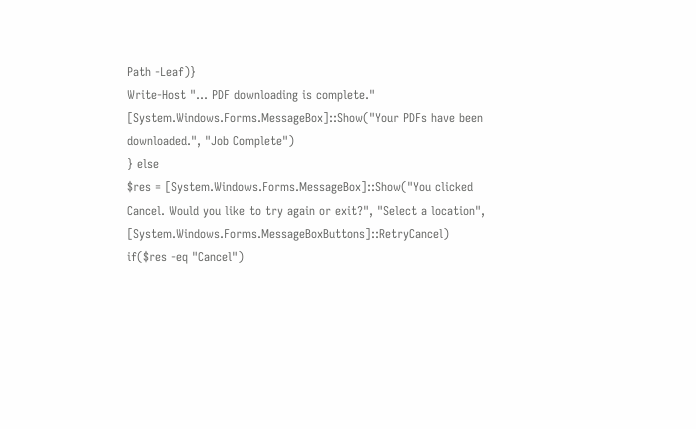Path -Leaf)}
Write-Host "... PDF downloading is complete."
[System.Windows.Forms.MessageBox]::Show("Your PDFs have been downloaded.", "Job Complete")
} else
$res = [System.Windows.Forms.MessageBox]::Show("You clicked Cancel. Would you like to try again or exit?", "Select a location", [System.Windows.Forms.MessageBoxButtons]::RetryCancel)
if($res -eq "Cancel")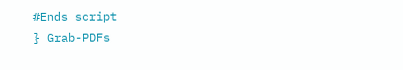#Ends script
} Grab-PDFs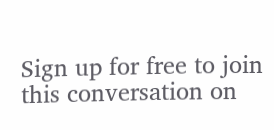Sign up for free to join this conversation on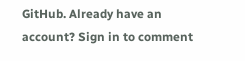GitHub. Already have an account? Sign in to comment